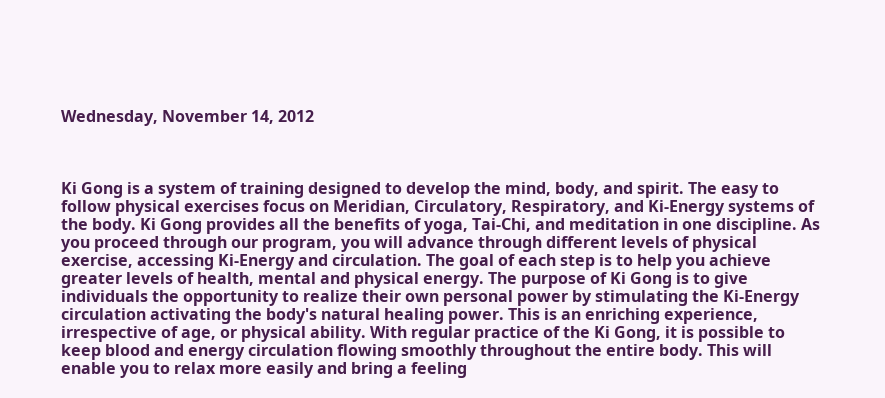Wednesday, November 14, 2012



Ki Gong is a system of training designed to develop the mind, body, and spirit. The easy to follow physical exercises focus on Meridian, Circulatory, Respiratory, and Ki-Energy systems of the body. Ki Gong provides all the benefits of yoga, Tai-Chi, and meditation in one discipline. As you proceed through our program, you will advance through different levels of physical exercise, accessing Ki-Energy and circulation. The goal of each step is to help you achieve greater levels of health, mental and physical energy. The purpose of Ki Gong is to give individuals the opportunity to realize their own personal power by stimulating the Ki-Energy circulation activating the body's natural healing power. This is an enriching experience, irrespective of age, or physical ability. With regular practice of the Ki Gong, it is possible to keep blood and energy circulation flowing smoothly throughout the entire body. This will enable you to relax more easily and bring a feeling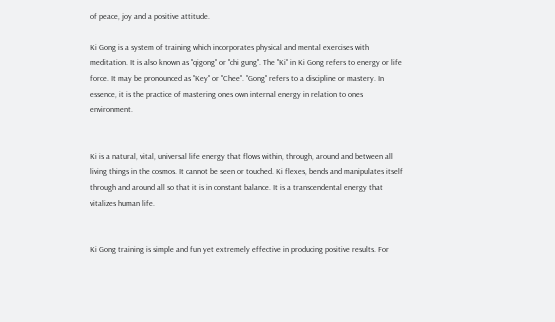of peace, joy and a positive attitude.

Ki Gong is a system of training which incorporates physical and mental exercises with meditation. It is also known as "qigong" or "chi gung". The "Ki" in Ki Gong refers to energy or life force. It may be pronounced as "Key" or "Chee". "Gong" refers to a discipline or mastery. In essence, it is the practice of mastering ones own internal energy in relation to ones environment.


Ki is a natural, vital, universal life energy that flows within, through, around and between all living things in the cosmos. It cannot be seen or touched. Ki flexes, bends and manipulates itself through and around all so that it is in constant balance. It is a transcendental energy that vitalizes human life.


Ki Gong training is simple and fun yet extremely effective in producing positive results. For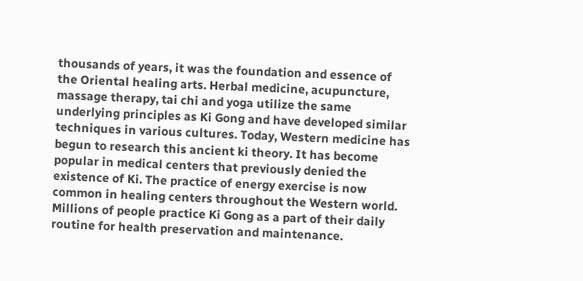thousands of years, it was the foundation and essence of the Oriental healing arts. Herbal medicine, acupuncture, massage therapy, tai chi and yoga utilize the same underlying principles as Ki Gong and have developed similar techniques in various cultures. Today, Western medicine has begun to research this ancient ki theory. It has become popular in medical centers that previously denied the existence of Ki. The practice of energy exercise is now common in healing centers throughout the Western world. Millions of people practice Ki Gong as a part of their daily routine for health preservation and maintenance.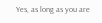Yes, as long as you are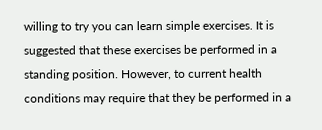willing to try you can learn simple exercises. It is suggested that these exercises be performed in a standing position. However, to current health conditions may require that they be performed in a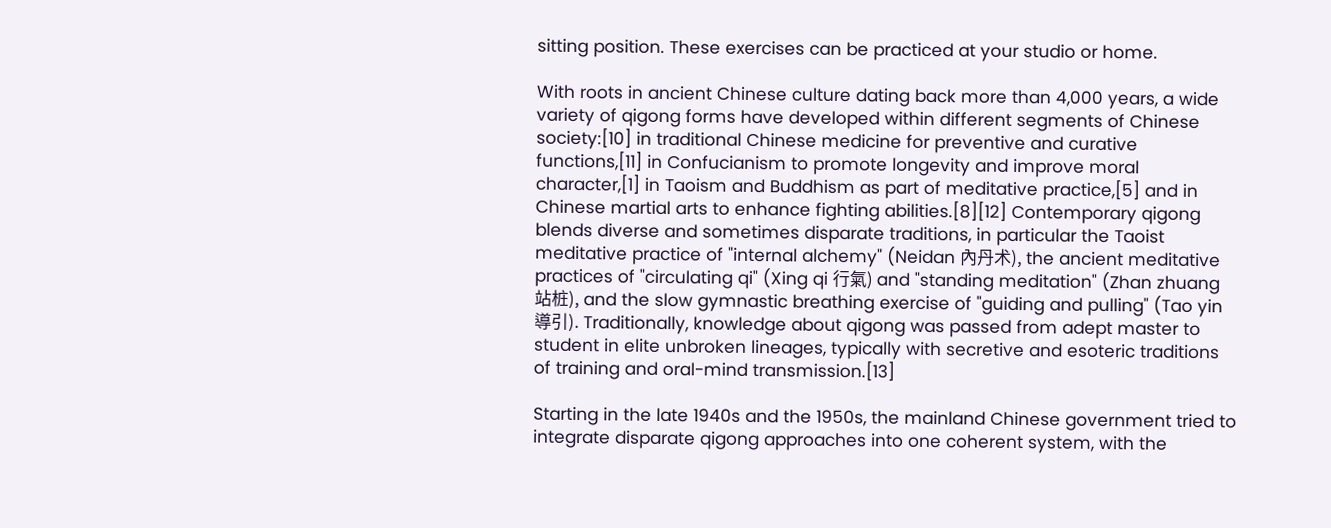sitting position. These exercises can be practiced at your studio or home.

With roots in ancient Chinese culture dating back more than 4,000 years, a wide variety of qigong forms have developed within different segments of Chinese society:[10] in traditional Chinese medicine for preventive and curative functions,[11] in Confucianism to promote longevity and improve moral character,[1] in Taoism and Buddhism as part of meditative practice,[5] and in Chinese martial arts to enhance fighting abilities.[8][12] Contemporary qigong blends diverse and sometimes disparate traditions, in particular the Taoist meditative practice of "internal alchemy" (Neidan 內丹术), the ancient meditative practices of "circulating qi" (Xing qi 行氣) and "standing meditation" (Zhan zhuang 站桩), and the slow gymnastic breathing exercise of "guiding and pulling" (Tao yin 導引). Traditionally, knowledge about qigong was passed from adept master to student in elite unbroken lineages, typically with secretive and esoteric traditions of training and oral-mind transmission.[13]

Starting in the late 1940s and the 1950s, the mainland Chinese government tried to integrate disparate qigong approaches into one coherent system, with the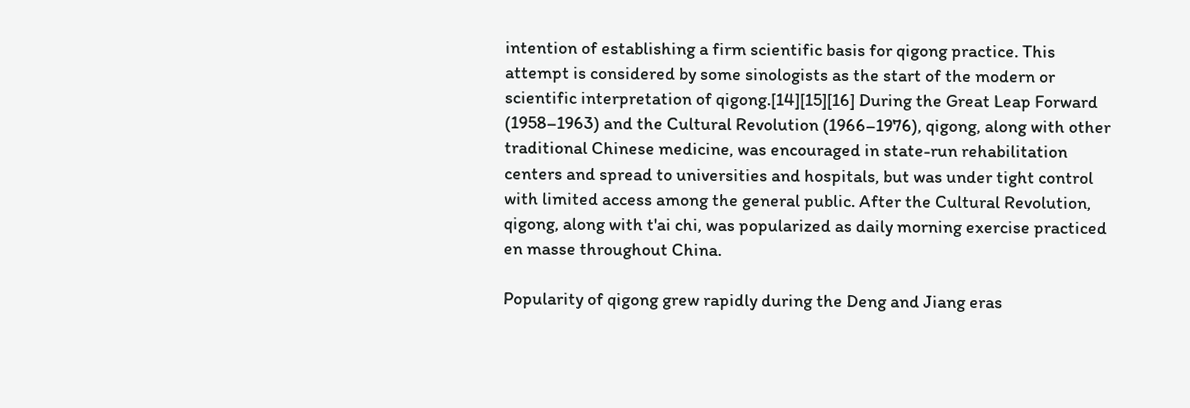intention of establishing a firm scientific basis for qigong practice. This attempt is considered by some sinologists as the start of the modern or scientific interpretation of qigong.[14][15][16] During the Great Leap Forward (1958–1963) and the Cultural Revolution (1966–1976), qigong, along with other traditional Chinese medicine, was encouraged in state-run rehabilitation centers and spread to universities and hospitals, but was under tight control with limited access among the general public. After the Cultural Revolution, qigong, along with t'ai chi, was popularized as daily morning exercise practiced en masse throughout China.

Popularity of qigong grew rapidly during the Deng and Jiang eras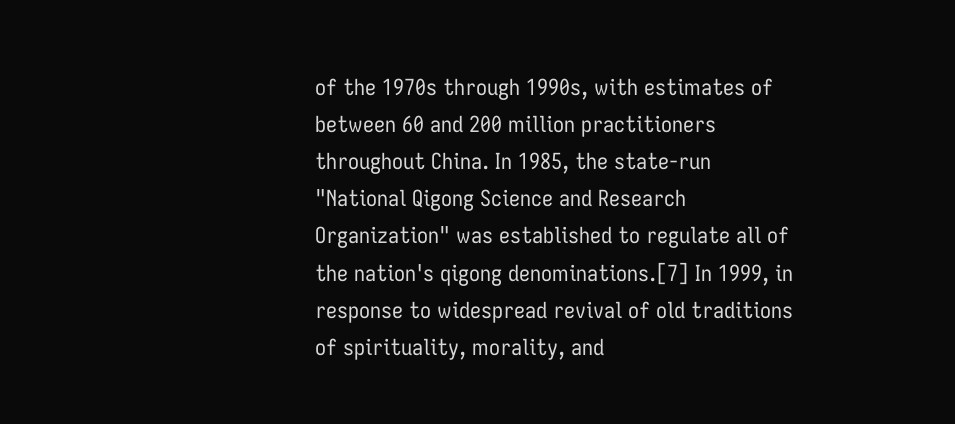of the 1970s through 1990s, with estimates of between 60 and 200 million practitioners throughout China. In 1985, the state-run "National Qigong Science and Research Organization" was established to regulate all of the nation's qigong denominations.[7] In 1999, in response to widespread revival of old traditions of spirituality, morality, and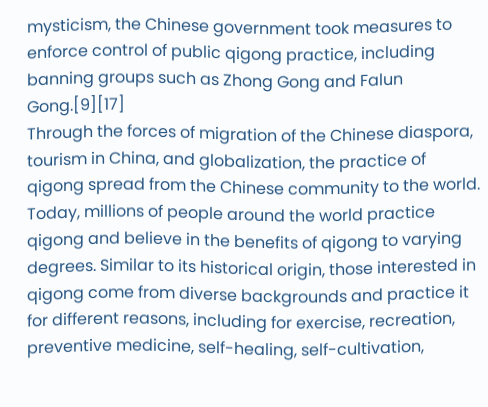mysticism, the Chinese government took measures to enforce control of public qigong practice, including banning groups such as Zhong Gong and Falun Gong.[9][17]
Through the forces of migration of the Chinese diaspora, tourism in China, and globalization, the practice of qigong spread from the Chinese community to the world. Today, millions of people around the world practice qigong and believe in the benefits of qigong to varying degrees. Similar to its historical origin, those interested in qigong come from diverse backgrounds and practice it for different reasons, including for exercise, recreation, preventive medicine, self-healing, self-cultivation,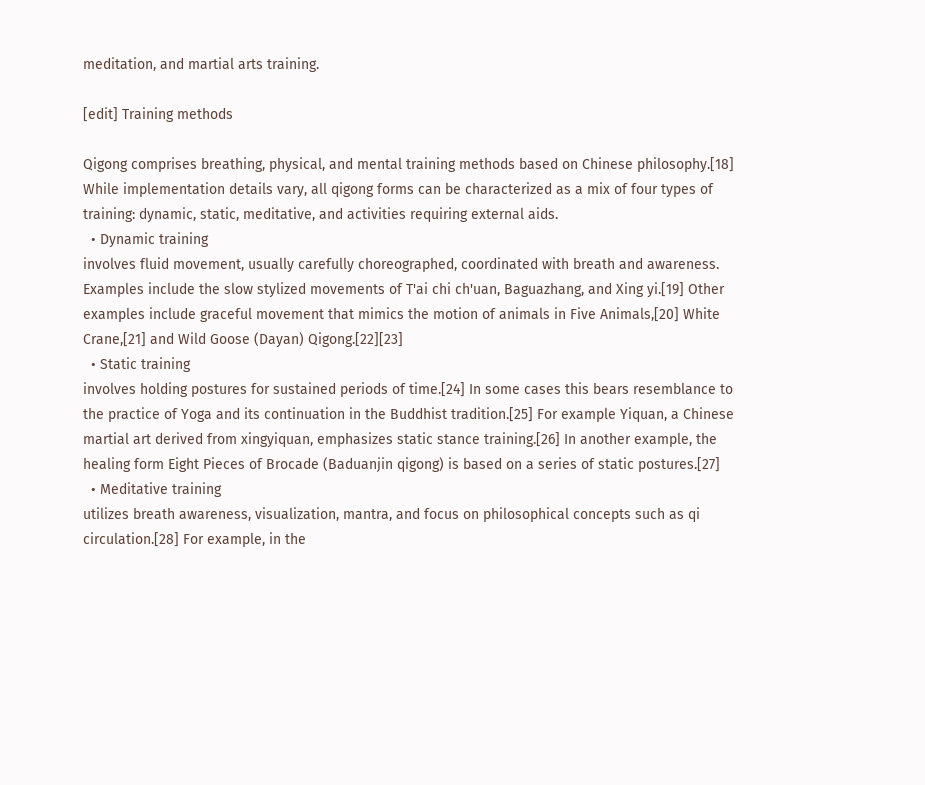meditation, and martial arts training.

[edit] Training methods

Qigong comprises breathing, physical, and mental training methods based on Chinese philosophy.[18] While implementation details vary, all qigong forms can be characterized as a mix of four types of training: dynamic, static, meditative, and activities requiring external aids.
  • Dynamic training
involves fluid movement, usually carefully choreographed, coordinated with breath and awareness. Examples include the slow stylized movements of T'ai chi ch'uan, Baguazhang, and Xing yi.[19] Other examples include graceful movement that mimics the motion of animals in Five Animals,[20] White Crane,[21] and Wild Goose (Dayan) Qigong.[22][23]
  • Static training
involves holding postures for sustained periods of time.[24] In some cases this bears resemblance to the practice of Yoga and its continuation in the Buddhist tradition.[25] For example Yiquan, a Chinese martial art derived from xingyiquan, emphasizes static stance training.[26] In another example, the healing form Eight Pieces of Brocade (Baduanjin qigong) is based on a series of static postures.[27]
  • Meditative training
utilizes breath awareness, visualization, mantra, and focus on philosophical concepts such as qi circulation.[28] For example, in the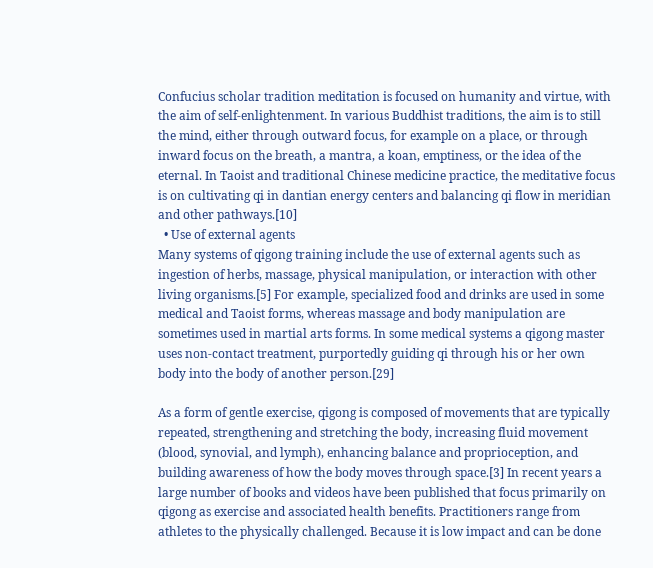Confucius scholar tradition meditation is focused on humanity and virtue, with the aim of self-enlightenment. In various Buddhist traditions, the aim is to still the mind, either through outward focus, for example on a place, or through inward focus on the breath, a mantra, a koan, emptiness, or the idea of the eternal. In Taoist and traditional Chinese medicine practice, the meditative focus is on cultivating qi in dantian energy centers and balancing qi flow in meridian and other pathways.[10]
  • Use of external agents
Many systems of qigong training include the use of external agents such as ingestion of herbs, massage, physical manipulation, or interaction with other living organisms.[5] For example, specialized food and drinks are used in some medical and Taoist forms, whereas massage and body manipulation are sometimes used in martial arts forms. In some medical systems a qigong master uses non-contact treatment, purportedly guiding qi through his or her own body into the body of another person.[29]

As a form of gentle exercise, qigong is composed of movements that are typically repeated, strengthening and stretching the body, increasing fluid movement (blood, synovial, and lymph), enhancing balance and proprioception, and building awareness of how the body moves through space.[3] In recent years a large number of books and videos have been published that focus primarily on qigong as exercise and associated health benefits. Practitioners range from athletes to the physically challenged. Because it is low impact and can be done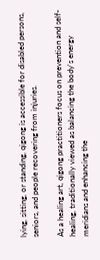lying, sitting, or standing, qigong is accessible for disabled persons, seniors, and people recovering from injuries.

As a healing art, qigong practitioners focus on prevention and self-healing, traditionally viewed as balancing the body's energy meridians and enhancing the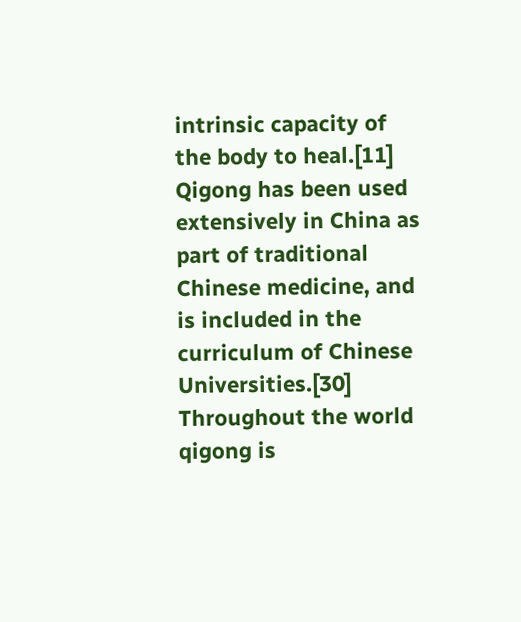intrinsic capacity of the body to heal.[11] Qigong has been used extensively in China as part of traditional Chinese medicine, and is included in the curriculum of Chinese Universities.[30] Throughout the world qigong is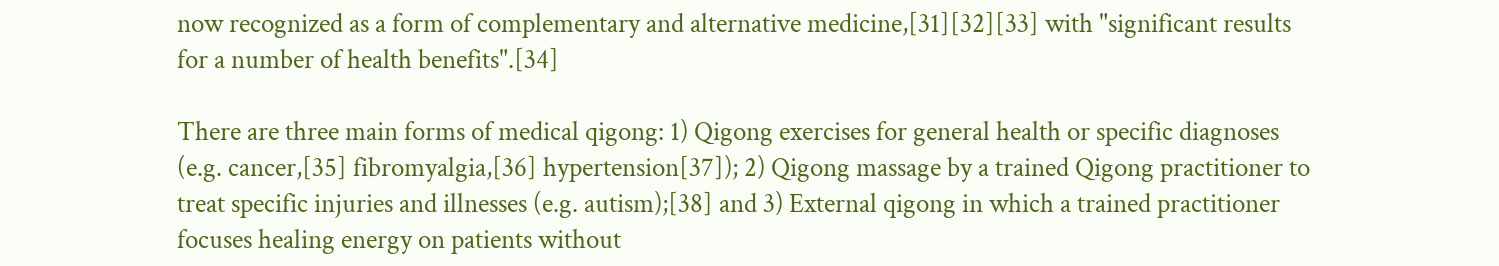now recognized as a form of complementary and alternative medicine,[31][32][33] with "significant results for a number of health benefits".[34]

There are three main forms of medical qigong: 1) Qigong exercises for general health or specific diagnoses (e.g. cancer,[35] fibromyalgia,[36] hypertension[37]); 2) Qigong massage by a trained Qigong practitioner to treat specific injuries and illnesses (e.g. autism);[38] and 3) External qigong in which a trained practitioner focuses healing energy on patients without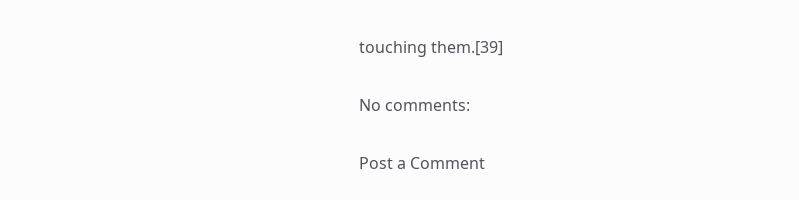touching them.[39]

No comments:

Post a Comment